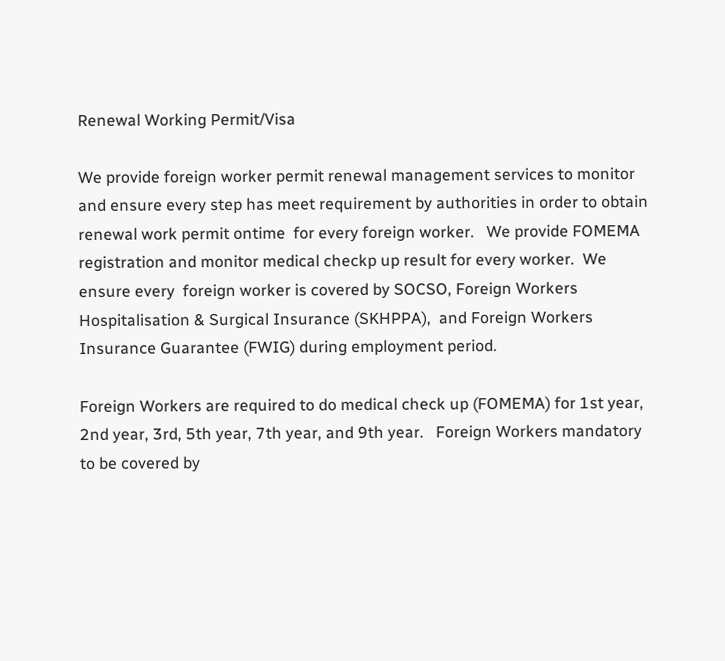Renewal Working Permit/Visa

We provide foreign worker permit renewal management services to monitor and ensure every step has meet requirement by authorities in order to obtain renewal work permit ontime  for every foreign worker.   We provide FOMEMA registration and monitor medical checkp up result for every worker.  We ensure every  foreign worker is covered by SOCSO, Foreign Workers Hospitalisation & Surgical Insurance (SKHPPA),  and Foreign Workers Insurance Guarantee (FWIG) during employment period.

Foreign Workers are required to do medical check up (FOMEMA) for 1st year, 2nd year, 3rd, 5th year, 7th year, and 9th year.   Foreign Workers mandatory to be covered by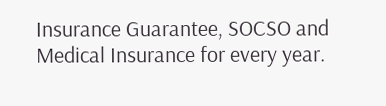Insurance Guarantee, SOCSO and Medical Insurance for every year.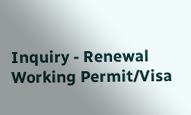Inquiry - Renewal Working Permit/Visa